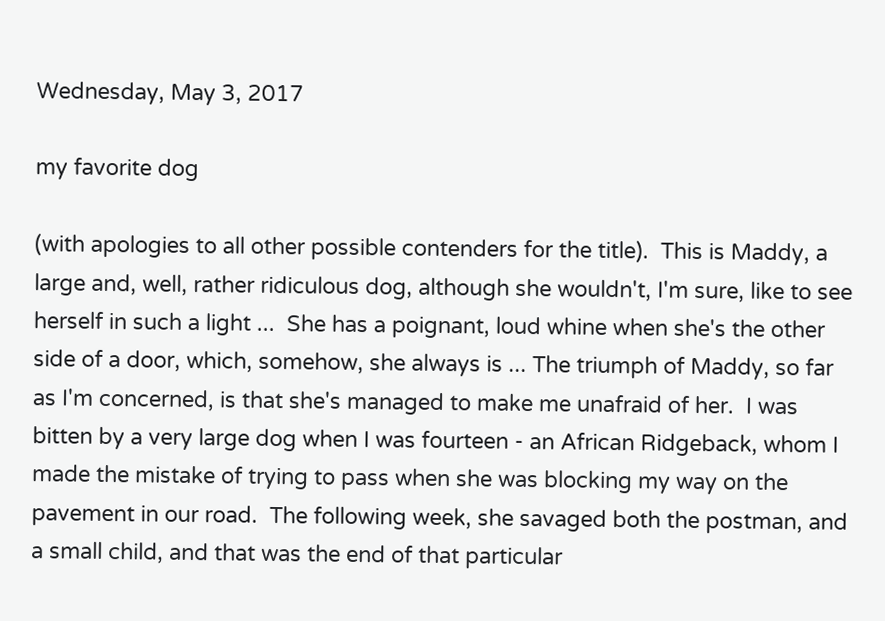Wednesday, May 3, 2017

my favorite dog

(with apologies to all other possible contenders for the title).  This is Maddy, a large and, well, rather ridiculous dog, although she wouldn't, I'm sure, like to see herself in such a light ...  She has a poignant, loud whine when she's the other side of a door, which, somehow, she always is ... The triumph of Maddy, so far as I'm concerned, is that she's managed to make me unafraid of her.  I was bitten by a very large dog when I was fourteen - an African Ridgeback, whom I made the mistake of trying to pass when she was blocking my way on the pavement in our road.  The following week, she savaged both the postman, and a small child, and that was the end of that particular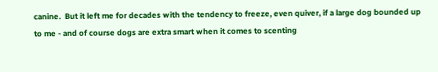canine.  But it left me for decades with the tendency to freeze, even quiver, if a large dog bounded up to me - and of course dogs are extra smart when it comes to scenting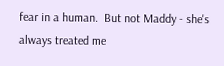fear in a human.  But not Maddy - she's always treated me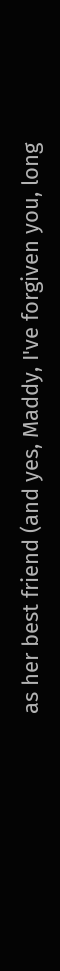as her best friend (and yes, Maddy, I've forgiven you, long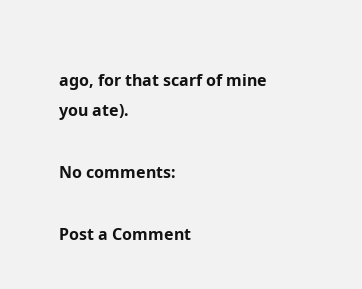ago, for that scarf of mine you ate).

No comments:

Post a Comment